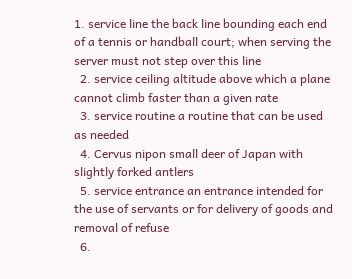1. service line the back line bounding each end of a tennis or handball court; when serving the server must not step over this line
  2. service ceiling altitude above which a plane cannot climb faster than a given rate
  3. service routine a routine that can be used as needed
  4. Cervus nipon small deer of Japan with slightly forked antlers
  5. service entrance an entrance intended for the use of servants or for delivery of goods and removal of refuse
  6.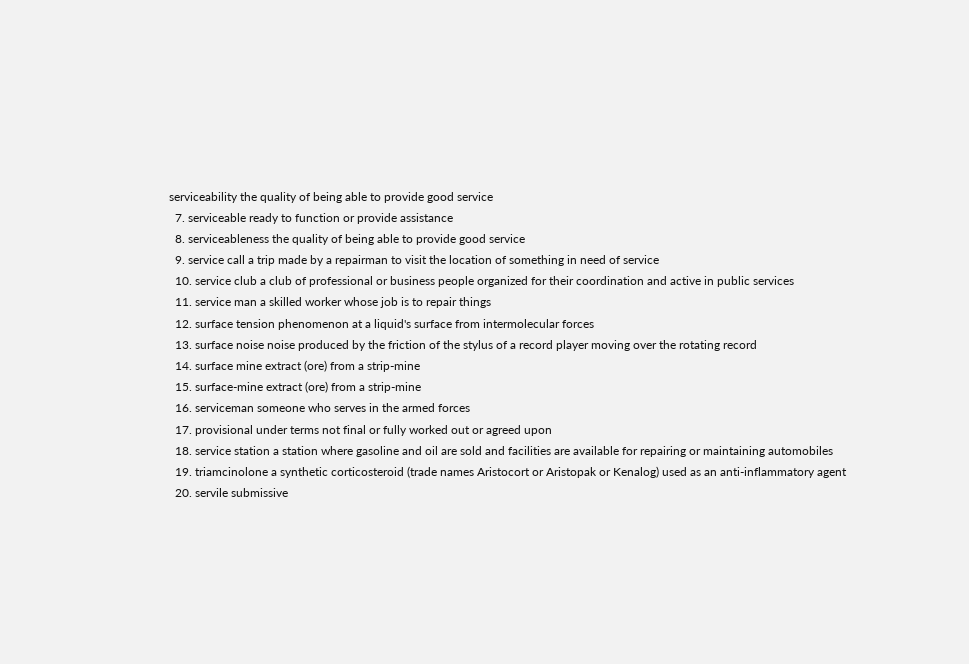serviceability the quality of being able to provide good service
  7. serviceable ready to function or provide assistance
  8. serviceableness the quality of being able to provide good service
  9. service call a trip made by a repairman to visit the location of something in need of service
  10. service club a club of professional or business people organized for their coordination and active in public services
  11. service man a skilled worker whose job is to repair things
  12. surface tension phenomenon at a liquid's surface from intermolecular forces
  13. surface noise noise produced by the friction of the stylus of a record player moving over the rotating record
  14. surface mine extract (ore) from a strip-mine
  15. surface-mine extract (ore) from a strip-mine
  16. serviceman someone who serves in the armed forces
  17. provisional under terms not final or fully worked out or agreed upon
  18. service station a station where gasoline and oil are sold and facilities are available for repairing or maintaining automobiles
  19. triamcinolone a synthetic corticosteroid (trade names Aristocort or Aristopak or Kenalog) used as an anti-inflammatory agent
  20. servile submissive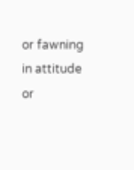or fawning in attitude or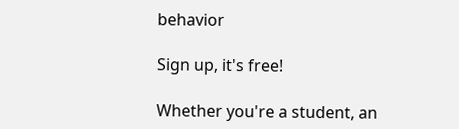behavior

Sign up, it's free!

Whether you're a student, an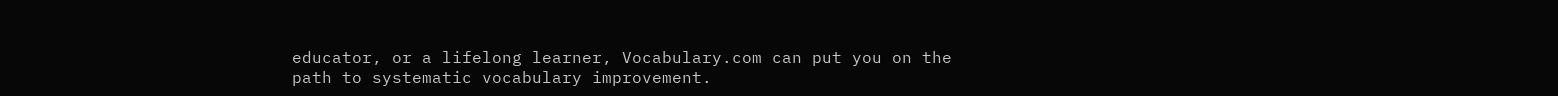educator, or a lifelong learner, Vocabulary.com can put you on the path to systematic vocabulary improvement.